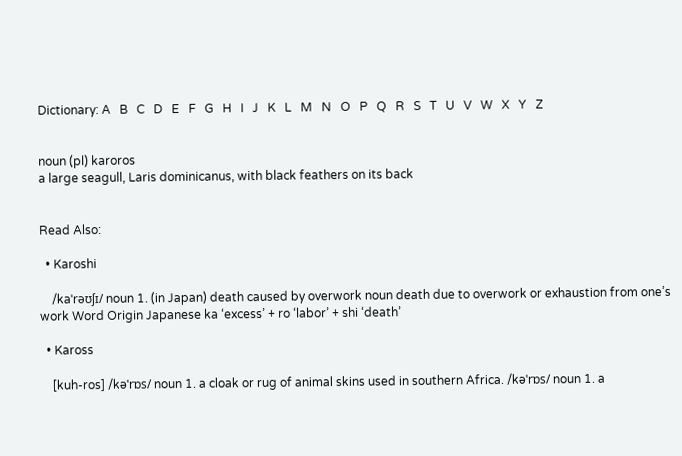Dictionary: A   B   C   D   E   F   G   H   I   J   K   L   M   N   O   P   Q   R   S   T   U   V   W   X   Y   Z


noun (pl) karoros
a large seagull, Laris dominicanus, with black feathers on its back


Read Also:

  • Karoshi

    /kaˈrəʊʃɪ/ noun 1. (in Japan) death caused by overwork noun death due to overwork or exhaustion from one’s work Word Origin Japanese ka ‘excess’ + ro ‘labor’ + shi ‘death’

  • Kaross

    [kuh-ros] /kəˈrɒs/ noun 1. a cloak or rug of animal skins used in southern Africa. /kəˈrɒs/ noun 1. a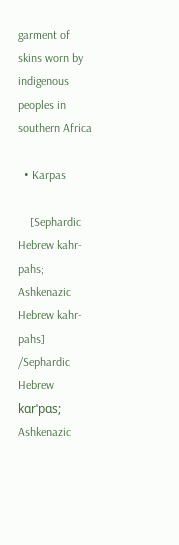garment of skins worn by indigenous peoples in southern Africa

  • Karpas

    [Sephardic Hebrew kahr-pahs; Ashkenazic Hebrew kahr-pahs] /Sephardic Hebrew kɑrˈpɑs; Ashkenazic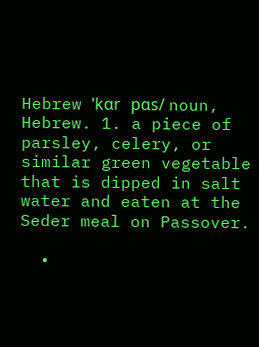Hebrew ˈkɑr pɑs/ noun, Hebrew. 1. a piece of parsley, celery, or similar green vegetable that is dipped in salt water and eaten at the Seder meal on Passover.

  •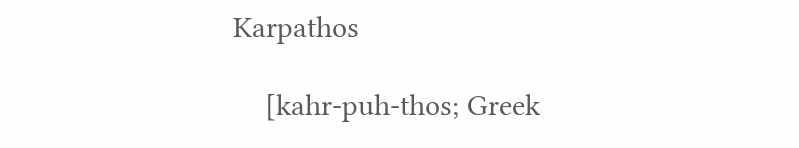Karpathos

    [kahr-puh-thos; Greek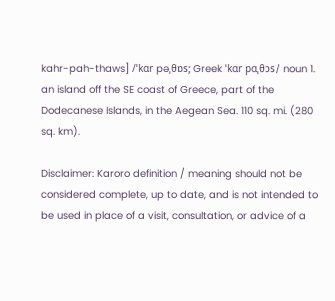kahr-pah-thaws] /ˈkɑr pəˌθɒs; Greek ˈkɑr pɑˌθɔs/ noun 1. an island off the SE coast of Greece, part of the Dodecanese Islands, in the Aegean Sea. 110 sq. mi. (280 sq. km).

Disclaimer: Karoro definition / meaning should not be considered complete, up to date, and is not intended to be used in place of a visit, consultation, or advice of a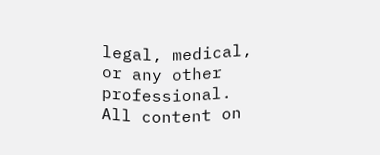legal, medical, or any other professional. All content on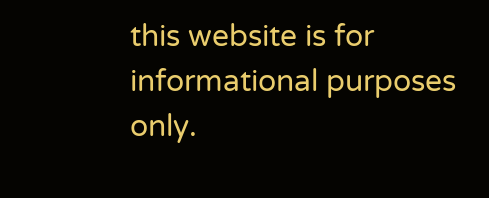this website is for informational purposes only.